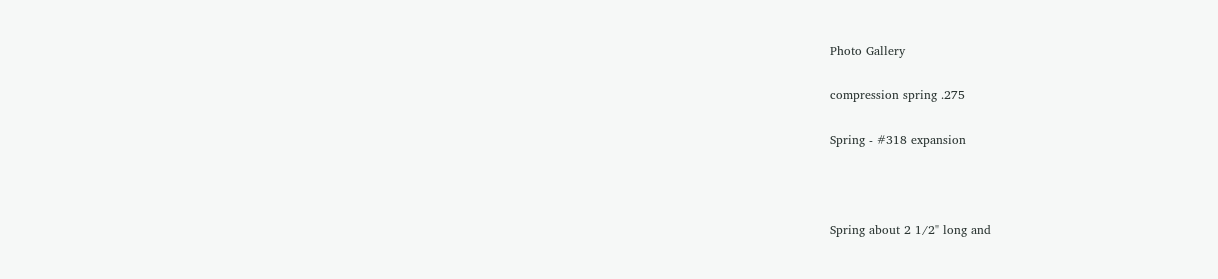Photo Gallery

compression spring .275

Spring - #318 expansion



Spring about 2 1/2" long and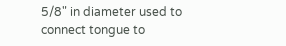5/8" in diameter used to connect tongue to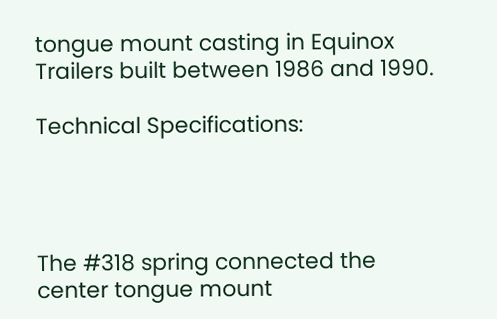tongue mount casting in Equinox Trailers built between 1986 and 1990.

Technical Specifications:




The #318 spring connected the center tongue mount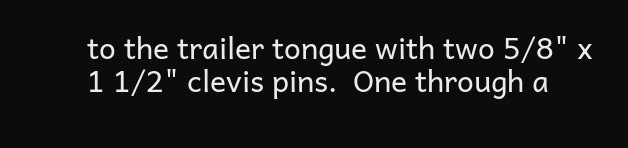to the trailer tongue with two 5/8" x 1 1/2" clevis pins.  One through a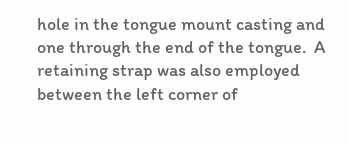hole in the tongue mount casting and one through the end of the tongue.  A retaining strap was also employed between the left corner of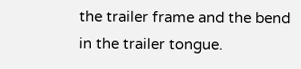the trailer frame and the bend in the trailer tongue.